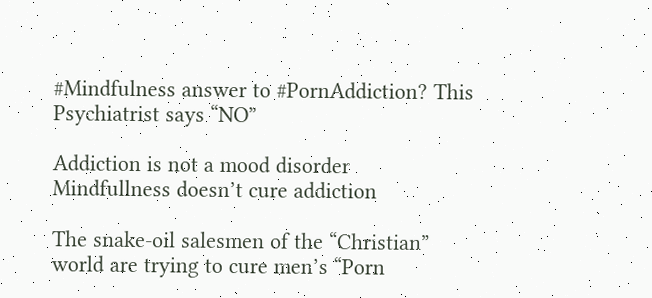#Mindfulness answer to #PornAddiction? This Psychiatrist says “NO”

Addiction is not a mood disorder
Mindfullness doesn’t cure addiction

The snake-oil salesmen of the “Christian” world are trying to cure men’s “Porn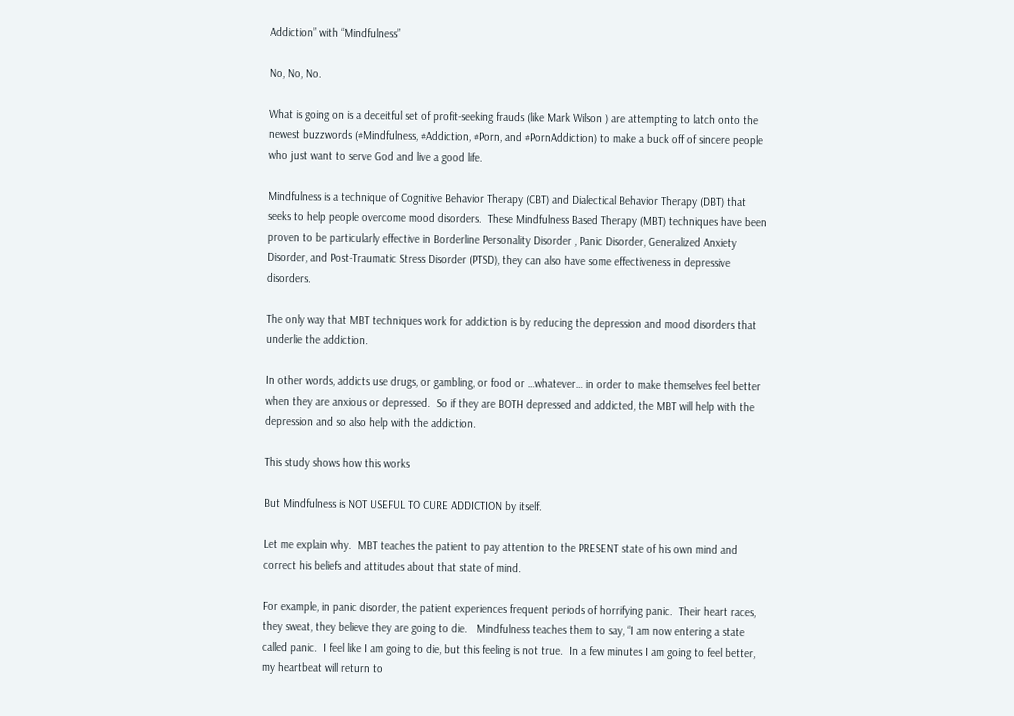Addiction” with “Mindfulness”

No, No, No.

What is going on is a deceitful set of profit-seeking frauds (like Mark Wilson ) are attempting to latch onto the newest buzzwords (#Mindfulness, #Addiction, #Porn, and #PornAddiction) to make a buck off of sincere people who just want to serve God and live a good life.

Mindfulness is a technique of Cognitive Behavior Therapy (CBT) and Dialectical Behavior Therapy (DBT) that seeks to help people overcome mood disorders.  These Mindfulness Based Therapy (MBT) techniques have been proven to be particularly effective in Borderline Personality Disorder , Panic Disorder, Generalized Anxiety Disorder, and Post-Traumatic Stress Disorder (PTSD), they can also have some effectiveness in depressive disorders.

The only way that MBT techniques work for addiction is by reducing the depression and mood disorders that underlie the addiction.

In other words, addicts use drugs, or gambling, or food or …whatever… in order to make themselves feel better when they are anxious or depressed.  So if they are BOTH depressed and addicted, the MBT will help with the depression and so also help with the addiction.

This study shows how this works

But Mindfulness is NOT USEFUL TO CURE ADDICTION by itself.

Let me explain why.  MBT teaches the patient to pay attention to the PRESENT state of his own mind and correct his beliefs and attitudes about that state of mind.

For example, in panic disorder, the patient experiences frequent periods of horrifying panic.  Their heart races, they sweat, they believe they are going to die.   Mindfulness teaches them to say, “I am now entering a state called panic.  I feel like I am going to die, but this feeling is not true.  In a few minutes I am going to feel better, my heartbeat will return to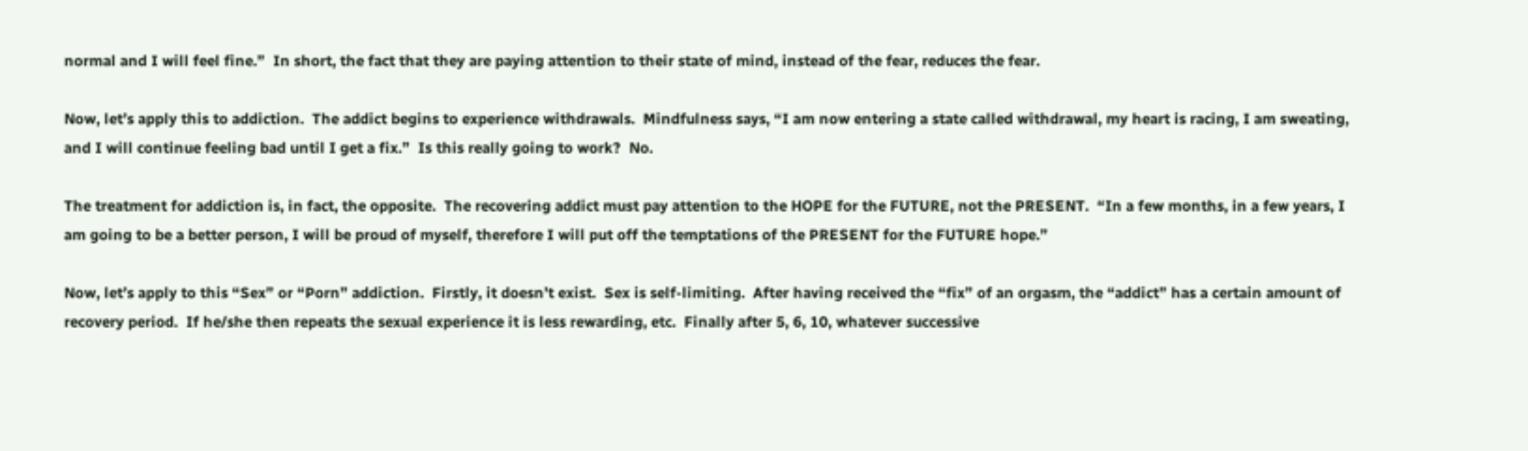normal and I will feel fine.”  In short, the fact that they are paying attention to their state of mind, instead of the fear, reduces the fear.

Now, let’s apply this to addiction.  The addict begins to experience withdrawals.  Mindfulness says, “I am now entering a state called withdrawal, my heart is racing, I am sweating, and I will continue feeling bad until I get a fix.”  Is this really going to work?  No.

The treatment for addiction is, in fact, the opposite.  The recovering addict must pay attention to the HOPE for the FUTURE, not the PRESENT.  “In a few months, in a few years, I am going to be a better person, I will be proud of myself, therefore I will put off the temptations of the PRESENT for the FUTURE hope.”

Now, let’s apply to this “Sex” or “Porn” addiction.  Firstly, it doesn’t exist.  Sex is self-limiting.  After having received the “fix” of an orgasm, the “addict” has a certain amount of recovery period.  If he/she then repeats the sexual experience it is less rewarding, etc.  Finally after 5, 6, 10, whatever successive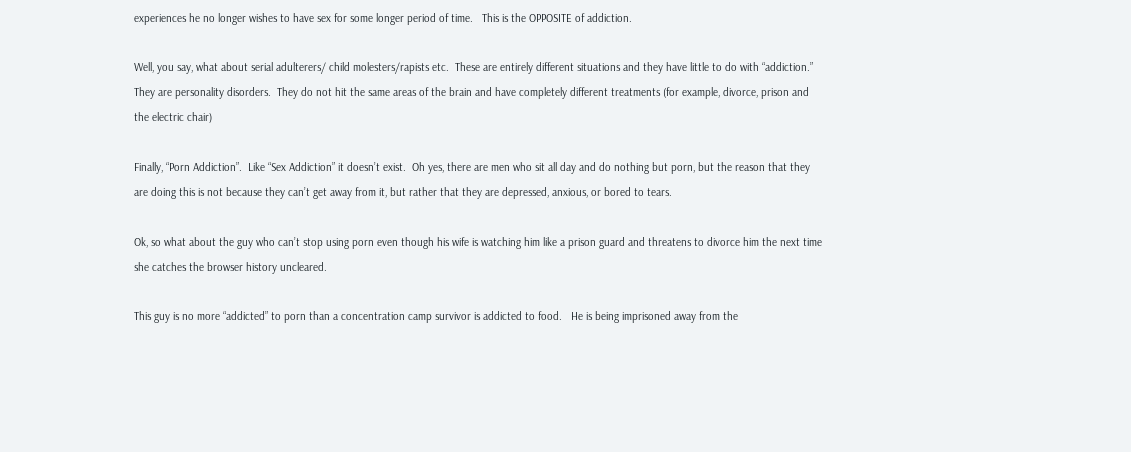experiences he no longer wishes to have sex for some longer period of time.   This is the OPPOSITE of addiction.

Well, you say, what about serial adulterers/ child molesters/rapists etc.  These are entirely different situations and they have little to do with “addiction.”  They are personality disorders.  They do not hit the same areas of the brain and have completely different treatments (for example, divorce, prison and the electric chair)

Finally, “Porn Addiction”.  Like “Sex Addiction” it doesn’t exist.  Oh yes, there are men who sit all day and do nothing but porn, but the reason that they are doing this is not because they can’t get away from it, but rather that they are depressed, anxious, or bored to tears.

Ok, so what about the guy who can’t stop using porn even though his wife is watching him like a prison guard and threatens to divorce him the next time she catches the browser history uncleared.

This guy is no more “addicted” to porn than a concentration camp survivor is addicted to food.   He is being imprisoned away from the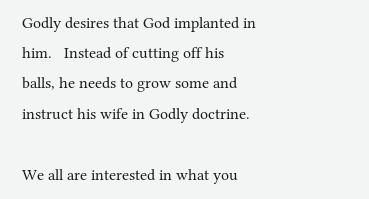Godly desires that God implanted in him.   Instead of cutting off his balls, he needs to grow some and instruct his wife in Godly doctrine.

We all are interested in what you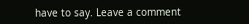have to say. Leave a comment